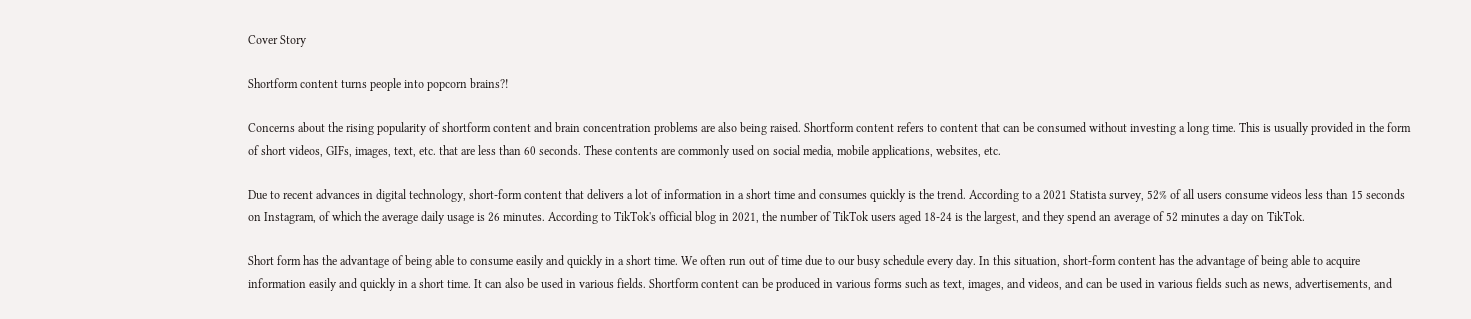Cover Story

Shortform content turns people into popcorn brains?!

Concerns about the rising popularity of shortform content and brain concentration problems are also being raised. Shortform content refers to content that can be consumed without investing a long time. This is usually provided in the form of short videos, GIFs, images, text, etc. that are less than 60 seconds. These contents are commonly used on social media, mobile applications, websites, etc.

Due to recent advances in digital technology, short-form content that delivers a lot of information in a short time and consumes quickly is the trend. According to a 2021 Statista survey, 52% of all users consume videos less than 15 seconds on Instagram, of which the average daily usage is 26 minutes. According to TikTok's official blog in 2021, the number of TikTok users aged 18-24 is the largest, and they spend an average of 52 minutes a day on TikTok.

Short form has the advantage of being able to consume easily and quickly in a short time. We often run out of time due to our busy schedule every day. In this situation, short-form content has the advantage of being able to acquire information easily and quickly in a short time. It can also be used in various fields. Shortform content can be produced in various forms such as text, images, and videos, and can be used in various fields such as news, advertisements, and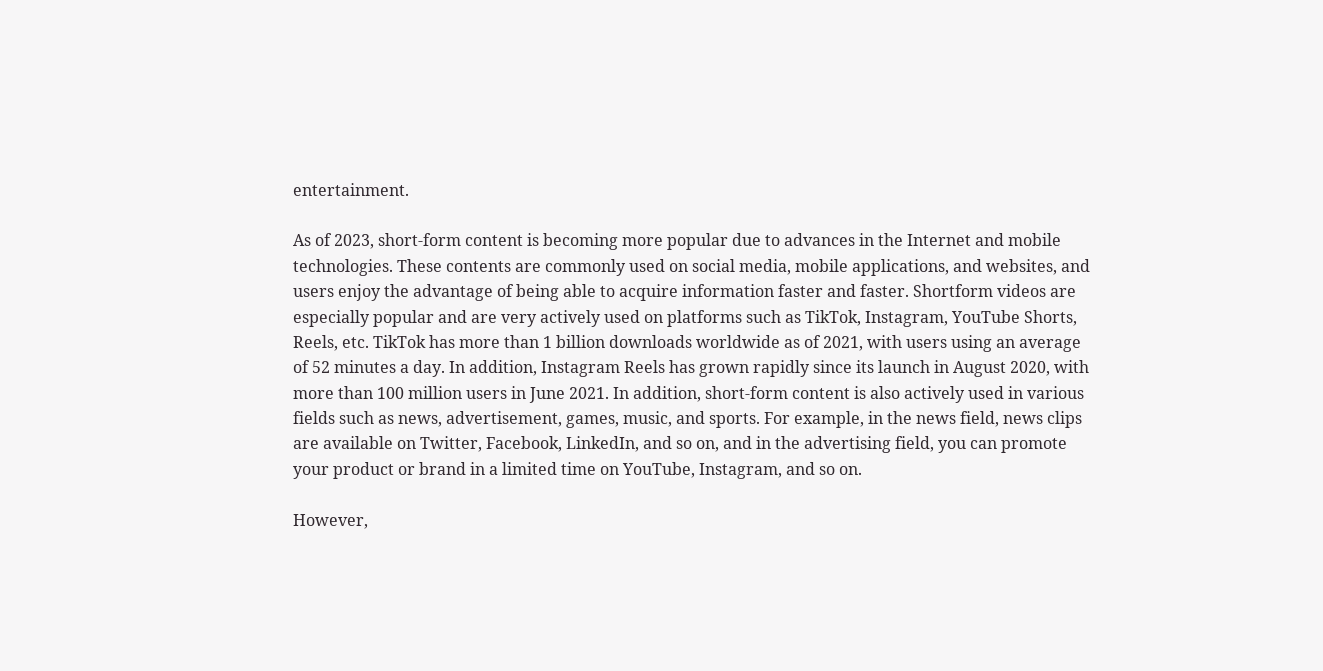entertainment.

As of 2023, short-form content is becoming more popular due to advances in the Internet and mobile technologies. These contents are commonly used on social media, mobile applications, and websites, and users enjoy the advantage of being able to acquire information faster and faster. Shortform videos are especially popular and are very actively used on platforms such as TikTok, Instagram, YouTube Shorts, Reels, etc. TikTok has more than 1 billion downloads worldwide as of 2021, with users using an average of 52 minutes a day. In addition, Instagram Reels has grown rapidly since its launch in August 2020, with more than 100 million users in June 2021. In addition, short-form content is also actively used in various fields such as news, advertisement, games, music, and sports. For example, in the news field, news clips are available on Twitter, Facebook, LinkedIn, and so on, and in the advertising field, you can promote your product or brand in a limited time on YouTube, Instagram, and so on.

However,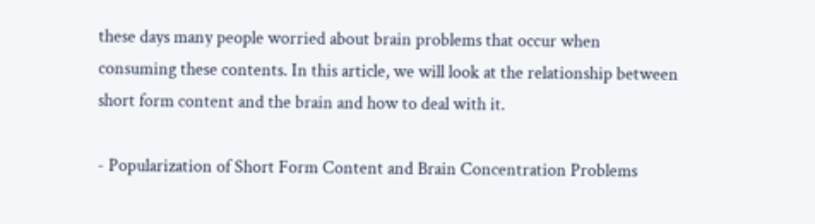these days many people worried about brain problems that occur when consuming these contents. In this article, we will look at the relationship between short form content and the brain and how to deal with it.

- Popularization of Short Form Content and Brain Concentration Problems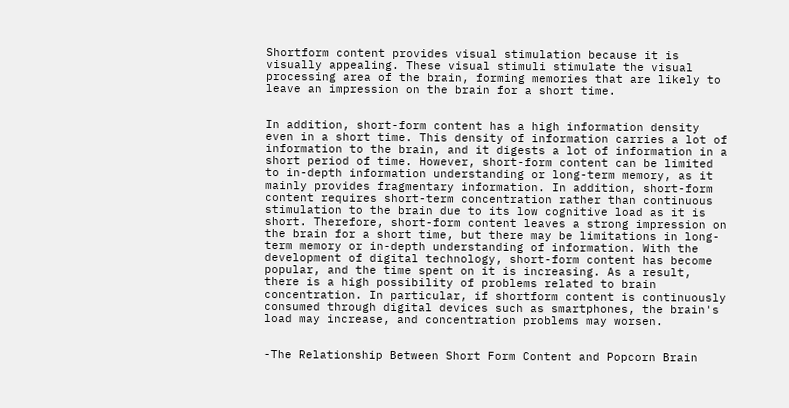Shortform content provides visual stimulation because it is visually appealing. These visual stimuli stimulate the visual processing area of the brain, forming memories that are likely to leave an impression on the brain for a short time.


In addition, short-form content has a high information density even in a short time. This density of information carries a lot of information to the brain, and it digests a lot of information in a short period of time. However, short-form content can be limited to in-depth information understanding or long-term memory, as it mainly provides fragmentary information. In addition, short-form content requires short-term concentration rather than continuous stimulation to the brain due to its low cognitive load as it is short. Therefore, short-form content leaves a strong impression on the brain for a short time, but there may be limitations in long-term memory or in-depth understanding of information. With the development of digital technology, short-form content has become popular, and the time spent on it is increasing. As a result, there is a high possibility of problems related to brain concentration. In particular, if shortform content is continuously consumed through digital devices such as smartphones, the brain's load may increase, and concentration problems may worsen.


-The Relationship Between Short Form Content and Popcorn Brain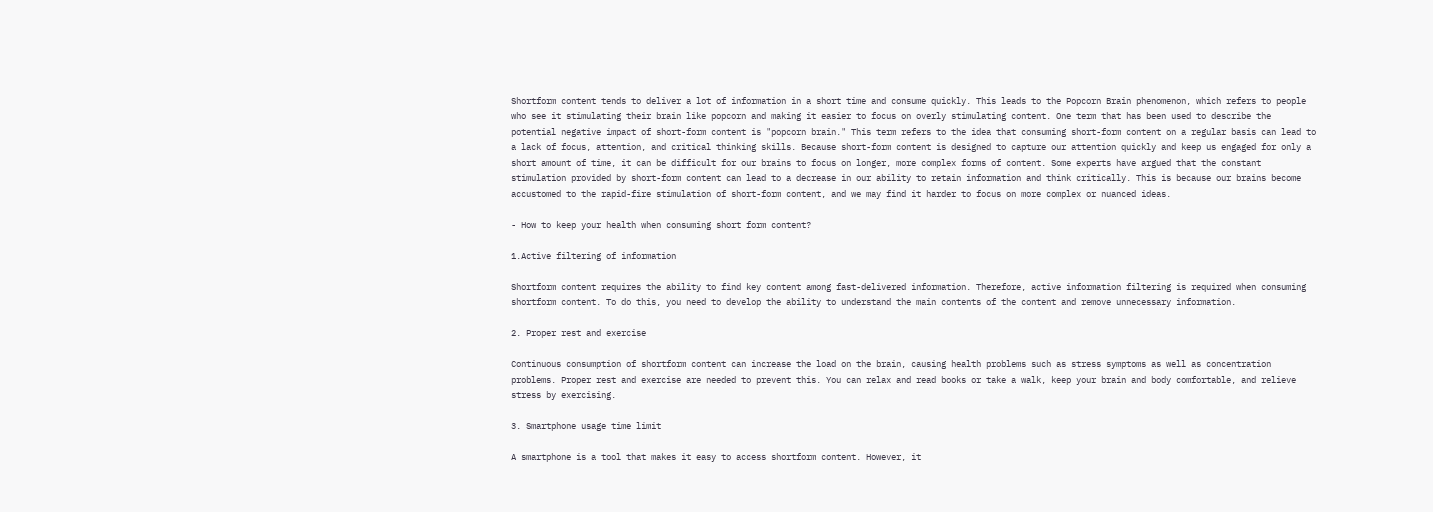Shortform content tends to deliver a lot of information in a short time and consume quickly. This leads to the Popcorn Brain phenomenon, which refers to people who see it stimulating their brain like popcorn and making it easier to focus on overly stimulating content. One term that has been used to describe the potential negative impact of short-form content is "popcorn brain." This term refers to the idea that consuming short-form content on a regular basis can lead to a lack of focus, attention, and critical thinking skills. Because short-form content is designed to capture our attention quickly and keep us engaged for only a short amount of time, it can be difficult for our brains to focus on longer, more complex forms of content. Some experts have argued that the constant stimulation provided by short-form content can lead to a decrease in our ability to retain information and think critically. This is because our brains become accustomed to the rapid-fire stimulation of short-form content, and we may find it harder to focus on more complex or nuanced ideas.

- How to keep your health when consuming short form content?

1.Active filtering of information

Shortform content requires the ability to find key content among fast-delivered information. Therefore, active information filtering is required when consuming shortform content. To do this, you need to develop the ability to understand the main contents of the content and remove unnecessary information.

2. Proper rest and exercise

Continuous consumption of shortform content can increase the load on the brain, causing health problems such as stress symptoms as well as concentration problems. Proper rest and exercise are needed to prevent this. You can relax and read books or take a walk, keep your brain and body comfortable, and relieve stress by exercising.

3. Smartphone usage time limit

A smartphone is a tool that makes it easy to access shortform content. However, it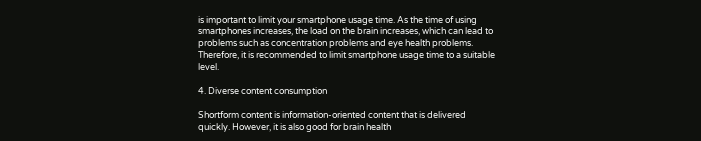is important to limit your smartphone usage time. As the time of using smartphones increases, the load on the brain increases, which can lead to problems such as concentration problems and eye health problems. Therefore, it is recommended to limit smartphone usage time to a suitable level.

4. Diverse content consumption

Shortform content is information-oriented content that is delivered quickly. However, it is also good for brain health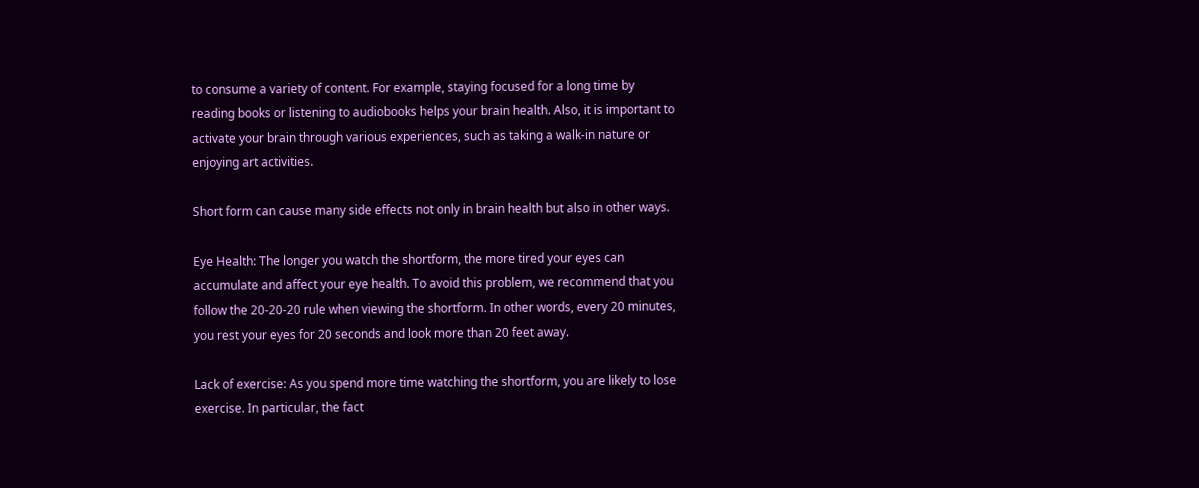to consume a variety of content. For example, staying focused for a long time by reading books or listening to audiobooks helps your brain health. Also, it is important to activate your brain through various experiences, such as taking a walk-in nature or enjoying art activities.

Short form can cause many side effects not only in brain health but also in other ways.

Eye Health: The longer you watch the shortform, the more tired your eyes can accumulate and affect your eye health. To avoid this problem, we recommend that you follow the 20-20-20 rule when viewing the shortform. In other words, every 20 minutes, you rest your eyes for 20 seconds and look more than 20 feet away.

Lack of exercise: As you spend more time watching the shortform, you are likely to lose exercise. In particular, the fact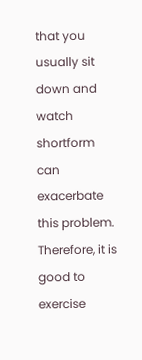that you usually sit down and watch shortform can exacerbate this problem. Therefore, it is good to exercise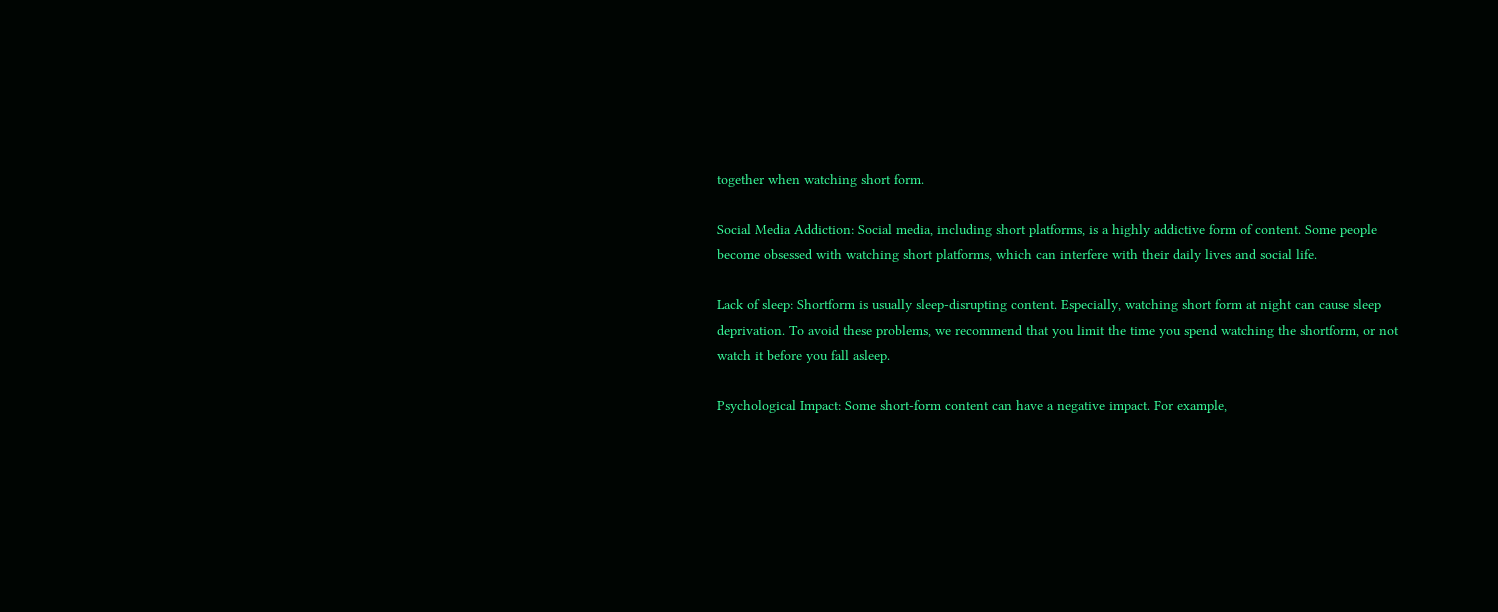together when watching short form.

Social Media Addiction: Social media, including short platforms, is a highly addictive form of content. Some people become obsessed with watching short platforms, which can interfere with their daily lives and social life.

Lack of sleep: Shortform is usually sleep-disrupting content. Especially, watching short form at night can cause sleep deprivation. To avoid these problems, we recommend that you limit the time you spend watching the shortform, or not watch it before you fall asleep.

Psychological Impact: Some short-form content can have a negative impact. For example,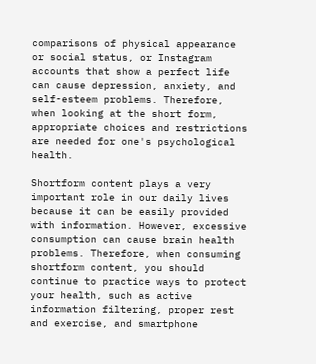comparisons of physical appearance or social status, or Instagram accounts that show a perfect life can cause depression, anxiety, and self-esteem problems. Therefore, when looking at the short form, appropriate choices and restrictions are needed for one's psychological health.

Shortform content plays a very important role in our daily lives because it can be easily provided with information. However, excessive consumption can cause brain health problems. Therefore, when consuming shortform content, you should continue to practice ways to protect your health, such as active information filtering, proper rest and exercise, and smartphone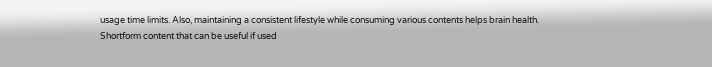usage time limits. Also, maintaining a consistent lifestyle while consuming various contents helps brain health. Shortform content that can be useful if used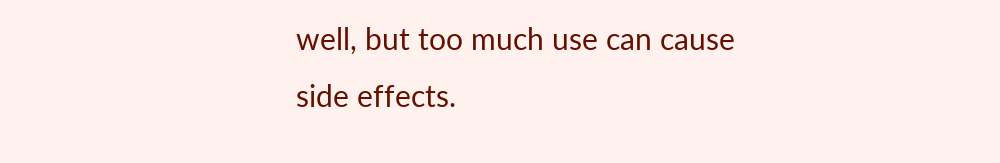well, but too much use can cause side effects.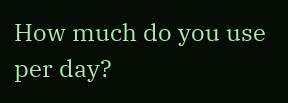How much do you use per day?